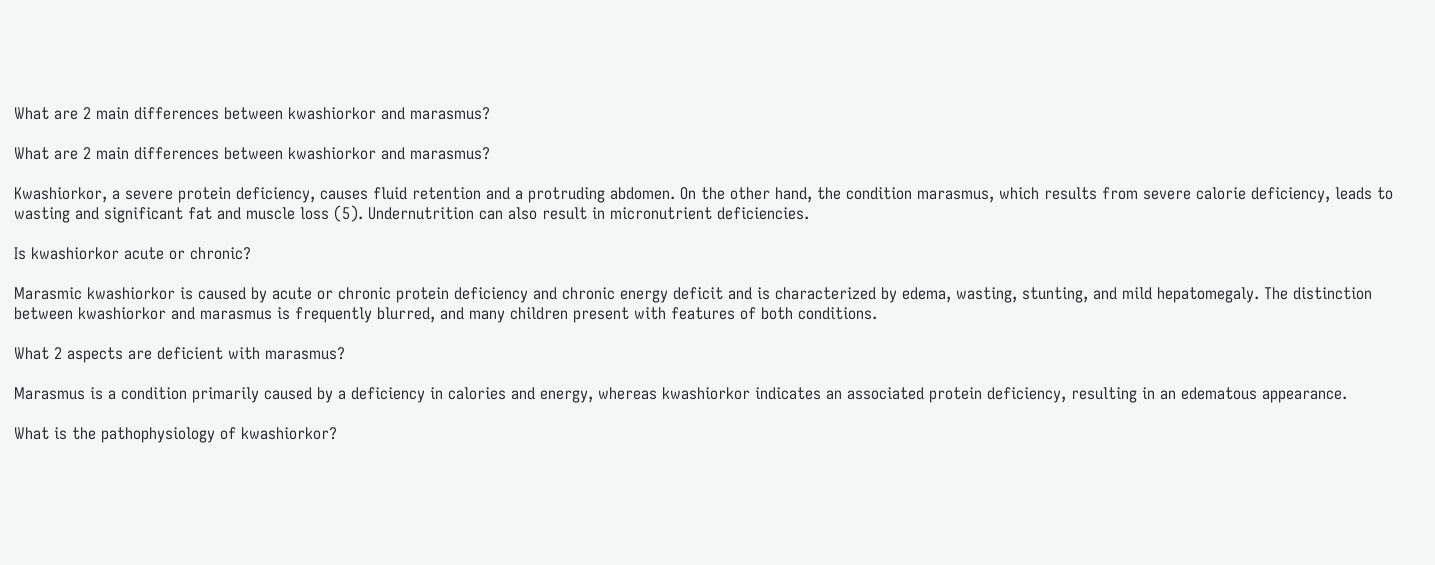What are 2 main differences between kwashiorkor and marasmus?

What are 2 main differences between kwashiorkor and marasmus?

Kwashiorkor, a severe protein deficiency, causes fluid retention and a protruding abdomen. On the other hand, the condition marasmus, which results from severe calorie deficiency, leads to wasting and significant fat and muscle loss (5). Undernutrition can also result in micronutrient deficiencies.

Is kwashiorkor acute or chronic?

Marasmic kwashiorkor is caused by acute or chronic protein deficiency and chronic energy deficit and is characterized by edema, wasting, stunting, and mild hepatomegaly. The distinction between kwashiorkor and marasmus is frequently blurred, and many children present with features of both conditions.

What 2 aspects are deficient with marasmus?

Marasmus is a condition primarily caused by a deficiency in calories and energy, whereas kwashiorkor indicates an associated protein deficiency, resulting in an edematous appearance.

What is the pathophysiology of kwashiorkor?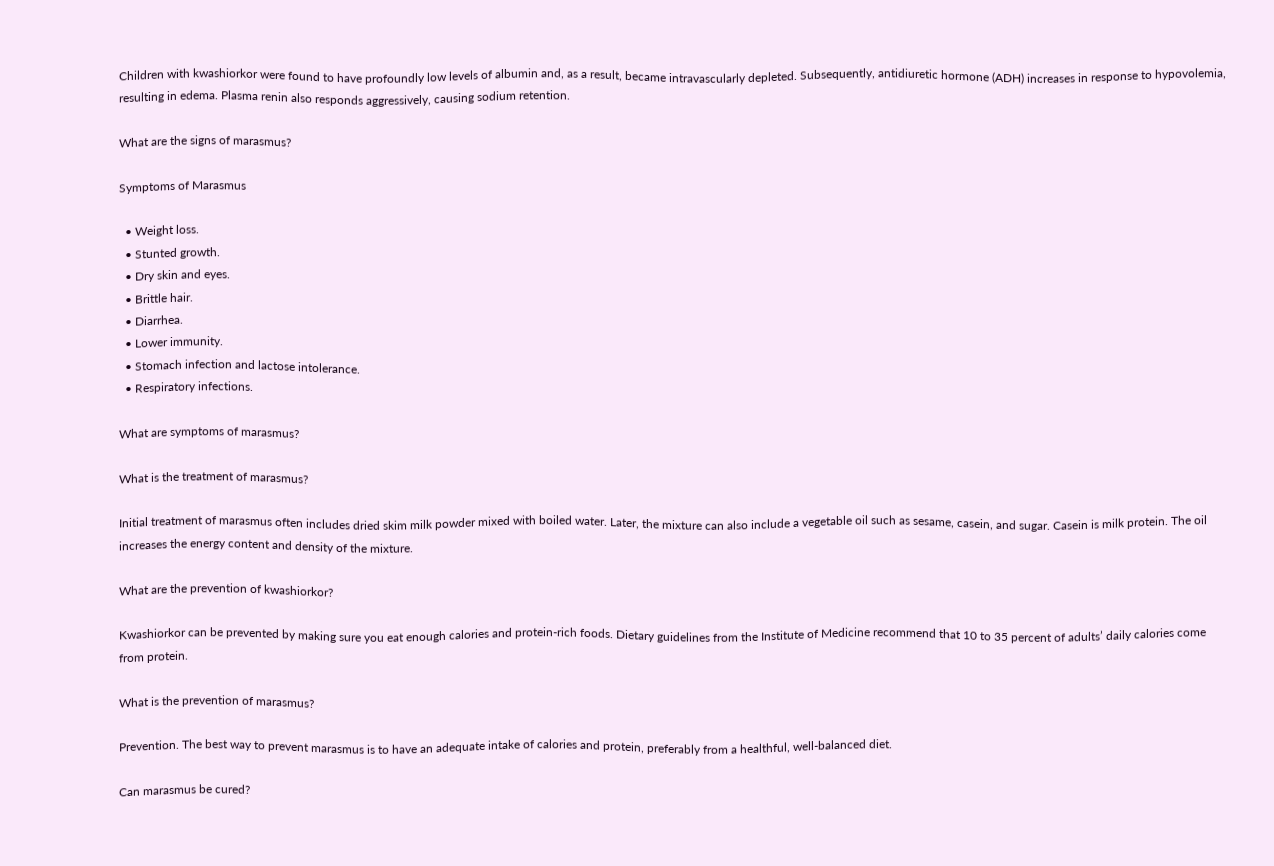Children with kwashiorkor were found to have profoundly low levels of albumin and, as a result, became intravascularly depleted. Subsequently, antidiuretic hormone (ADH) increases in response to hypovolemia, resulting in edema. Plasma renin also responds aggressively, causing sodium retention.

What are the signs of marasmus?

Symptoms of Marasmus

  • Weight loss.
  • Stunted growth.
  • Dry skin and eyes.
  • Brittle hair.
  • Diarrhea.
  • Lower immunity.
  • Stomach infection and lactose intolerance.
  • Respiratory infections.

What are symptoms of marasmus?

What is the treatment of marasmus?

Initial treatment of marasmus often includes dried skim milk powder mixed with boiled water. Later, the mixture can also include a vegetable oil such as sesame, casein, and sugar. Casein is milk protein. The oil increases the energy content and density of the mixture.

What are the prevention of kwashiorkor?

Kwashiorkor can be prevented by making sure you eat enough calories and protein-rich foods. Dietary guidelines from the Institute of Medicine recommend that 10 to 35 percent of adults’ daily calories come from protein.

What is the prevention of marasmus?

Prevention. The best way to prevent marasmus is to have an adequate intake of calories and protein, preferably from a healthful, well-balanced diet.

Can marasmus be cured?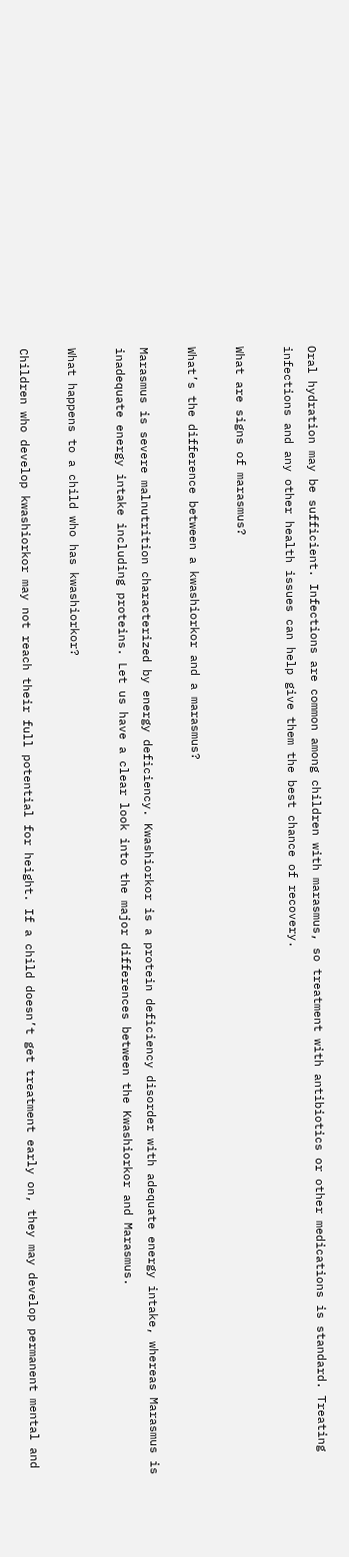Oral hydration may be sufficient. Infections are common among children with marasmus, so treatment with antibiotics or other medications is standard. Treating infections and any other health issues can help give them the best chance of recovery.

What are signs of marasmus?

What’s the difference between a kwashiorkor and a marasmus?

Marasmus is severe malnutrition characterized by energy deficiency. Kwashiorkor is a protein deficiency disorder with adequate energy intake, whereas Marasmus is inadequate energy intake including proteins. Let us have a clear look into the major differences between the Kwashiorkor and Marasmus.

What happens to a child who has kwashiorkor?

Children who develop kwashiorkor may not reach their full potential for height. If a child doesn’t get treatment early on, they may develop permanent mental and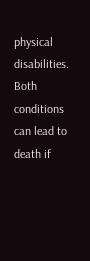physical disabilities. Both conditions can lead to death if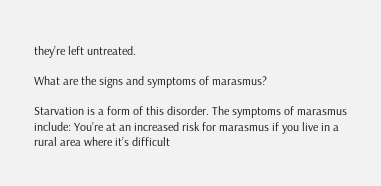they’re left untreated.

What are the signs and symptoms of marasmus?

Starvation is a form of this disorder. The symptoms of marasmus include: You’re at an increased risk for marasmus if you live in a rural area where it’s difficult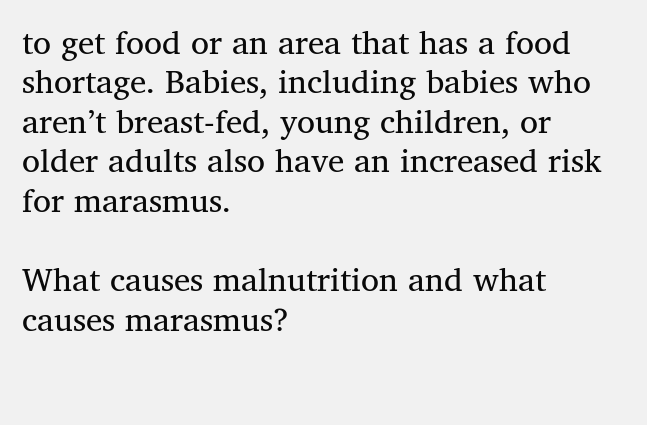to get food or an area that has a food shortage. Babies, including babies who aren’t breast-fed, young children, or older adults also have an increased risk for marasmus.

What causes malnutrition and what causes marasmus?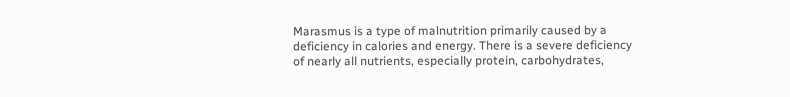Marasmus is a type of malnutrition primarily caused by a deficiency in calories and energy. There is a severe deficiency of nearly all nutrients, especially protein, carbohydrates,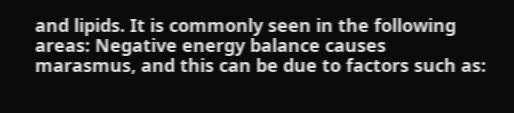and lipids. It is commonly seen in the following areas: Negative energy balance causes marasmus, and this can be due to factors such as: